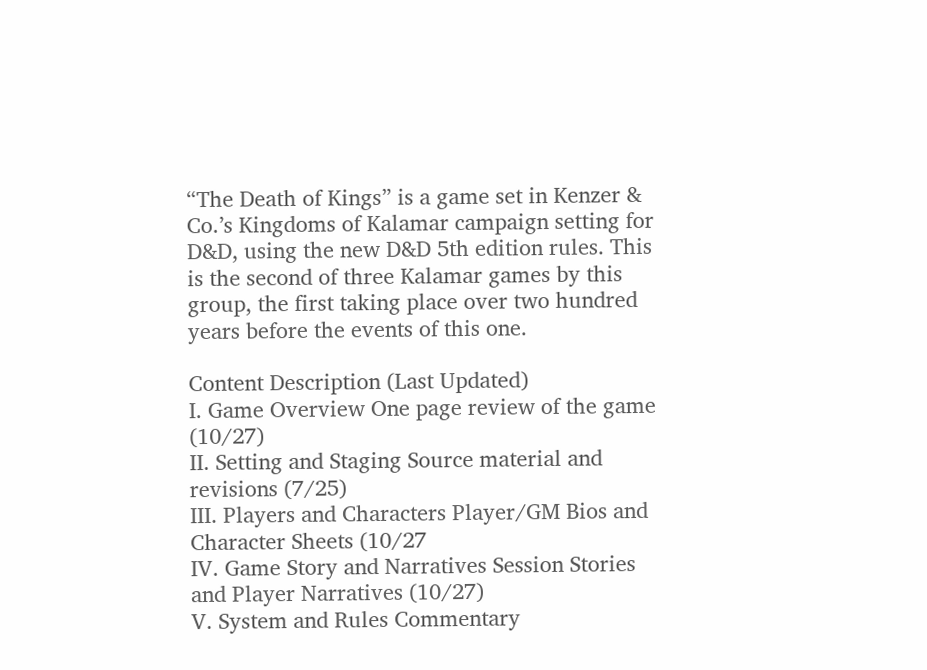“The Death of Kings” is a game set in Kenzer & Co.’s Kingdoms of Kalamar campaign setting for D&D, using the new D&D 5th edition rules. This is the second of three Kalamar games by this group, the first taking place over two hundred years before the events of this one.

Content Description (Last Updated)
I. Game Overview One page review of the game (10/27)
II. Setting and Staging Source material and revisions (7/25)
III. Players and Characters Player/GM Bios and Character Sheets (10/27
IV. Game Story and Narratives Session Stories and Player Narratives (10/27)
V. System and Rules Commentary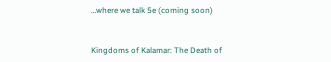…where we talk 5e (coming soon)


Kingdoms of Kalamar: The Death of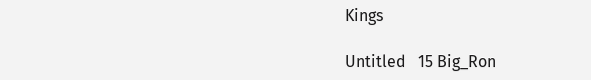Kings

Untitled   15 Big_Ron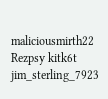maliciousmirth22 Rezpsy kitk6t jim_sterling_7923